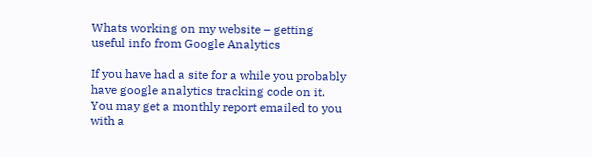Whats working on my website – getting useful info from Google Analytics

If you have had a site for a while you probably have google analytics tracking code on it. You may get a monthly report emailed to you with a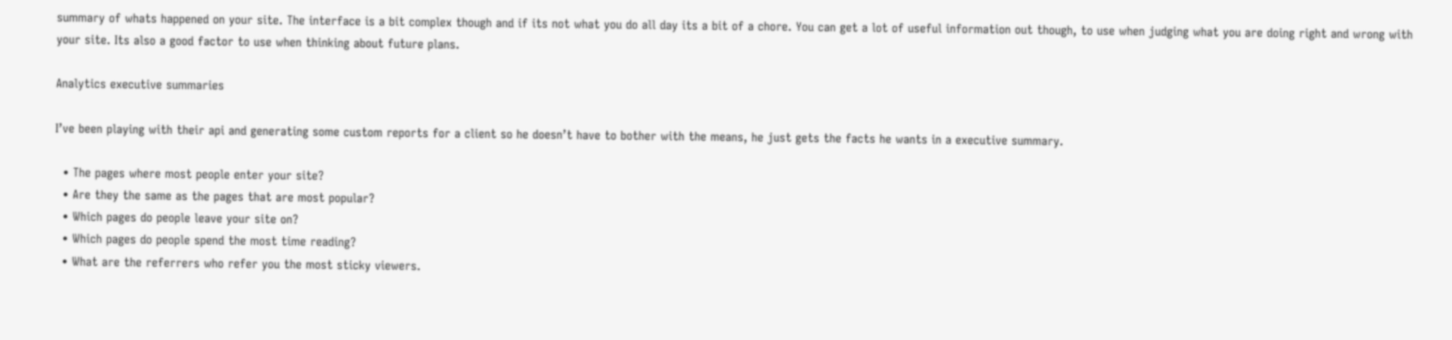summary of whats happened on your site. The interface is a bit complex though and if its not what you do all day its a bit of a chore. You can get a lot of useful information out though, to use when judging what you are doing right and wrong with your site. Its also a good factor to use when thinking about future plans.

Analytics executive summaries

I’ve been playing with their api and generating some custom reports for a client so he doesn’t have to bother with the means, he just gets the facts he wants in a executive summary.

  • The pages where most people enter your site?
  • Are they the same as the pages that are most popular?
  • Which pages do people leave your site on?
  • Which pages do people spend the most time reading?
  • What are the referrers who refer you the most sticky viewers.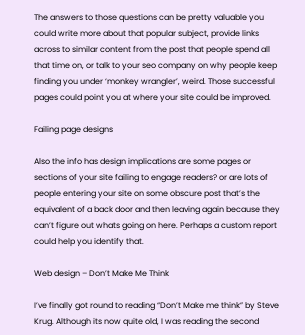The answers to those questions can be pretty valuable you could write more about that popular subject, provide links across to similar content from the post that people spend all that time on, or talk to your seo company on why people keep finding you under ‘monkey wrangler’, weird. Those successful pages could point you at where your site could be improved.

Failing page designs

Also the info has design implications are some pages or sections of your site failing to engage readers? or are lots of people entering your site on some obscure post that’s the equivalent of a back door and then leaving again because they can’t figure out whats going on here. Perhaps a custom report could help you identify that.

Web design – Don’t Make Me Think

I’ve finally got round to reading “Don’t Make me think” by Steve Krug. Although its now quite old, I was reading the second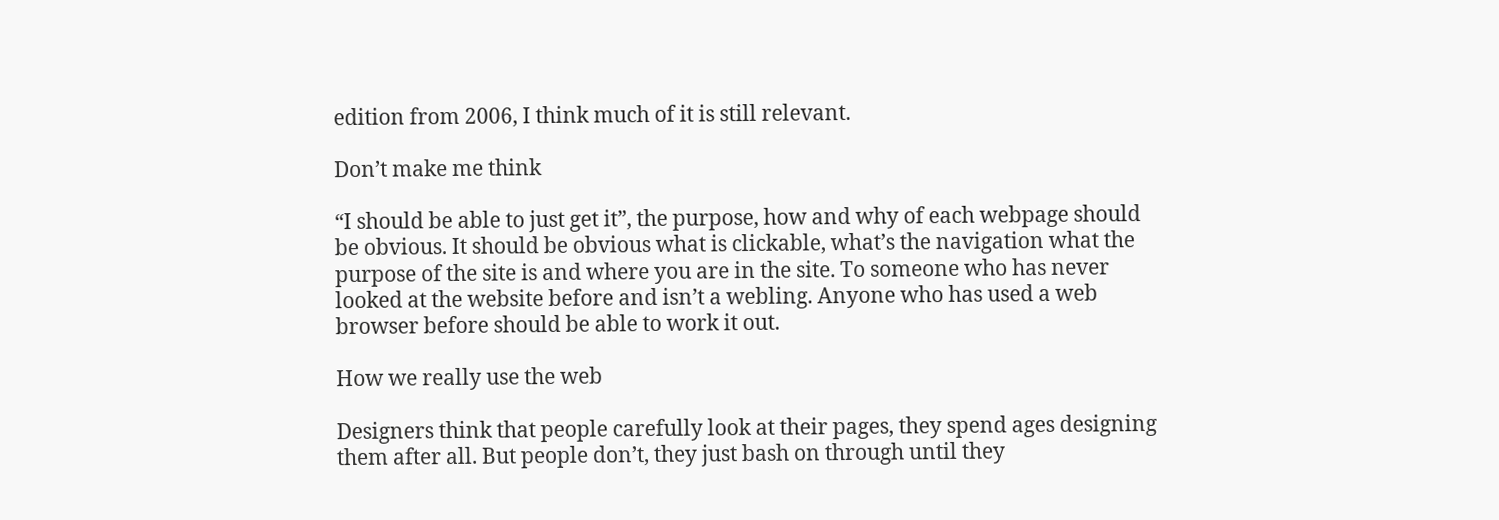edition from 2006, I think much of it is still relevant.

Don’t make me think

“I should be able to just get it”, the purpose, how and why of each webpage should be obvious. It should be obvious what is clickable, what’s the navigation what the purpose of the site is and where you are in the site. To someone who has never looked at the website before and isn’t a webling. Anyone who has used a web browser before should be able to work it out.

How we really use the web

Designers think that people carefully look at their pages, they spend ages designing them after all. But people don’t, they just bash on through until they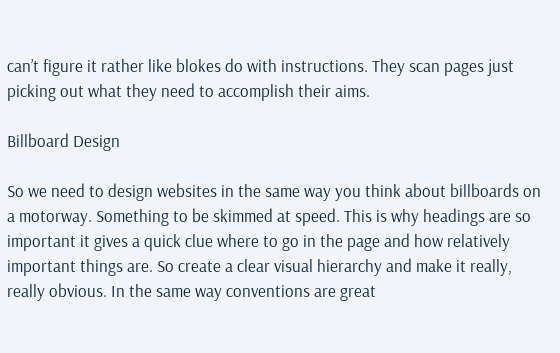can’t figure it rather like blokes do with instructions. They scan pages just picking out what they need to accomplish their aims.

Billboard Design

So we need to design websites in the same way you think about billboards on a motorway. Something to be skimmed at speed. This is why headings are so important it gives a quick clue where to go in the page and how relatively important things are. So create a clear visual hierarchy and make it really, really obvious. In the same way conventions are great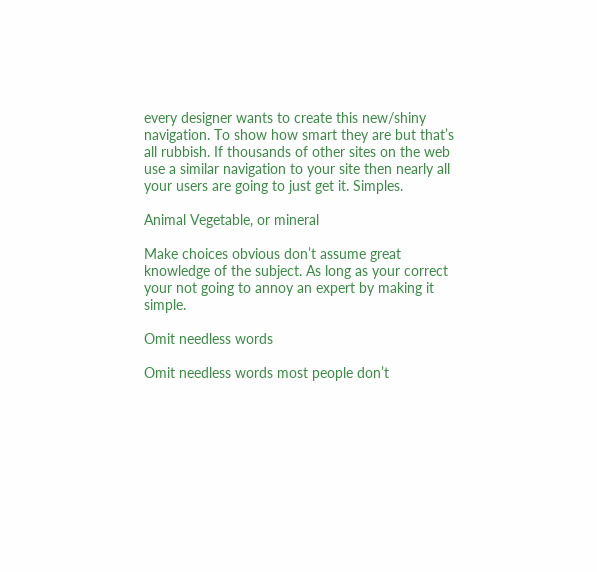every designer wants to create this new/shiny navigation. To show how smart they are but that’s all rubbish. If thousands of other sites on the web use a similar navigation to your site then nearly all your users are going to just get it. Simples.

Animal Vegetable, or mineral

Make choices obvious don’t assume great knowledge of the subject. As long as your correct your not going to annoy an expert by making it simple.

Omit needless words

Omit needless words most people don’t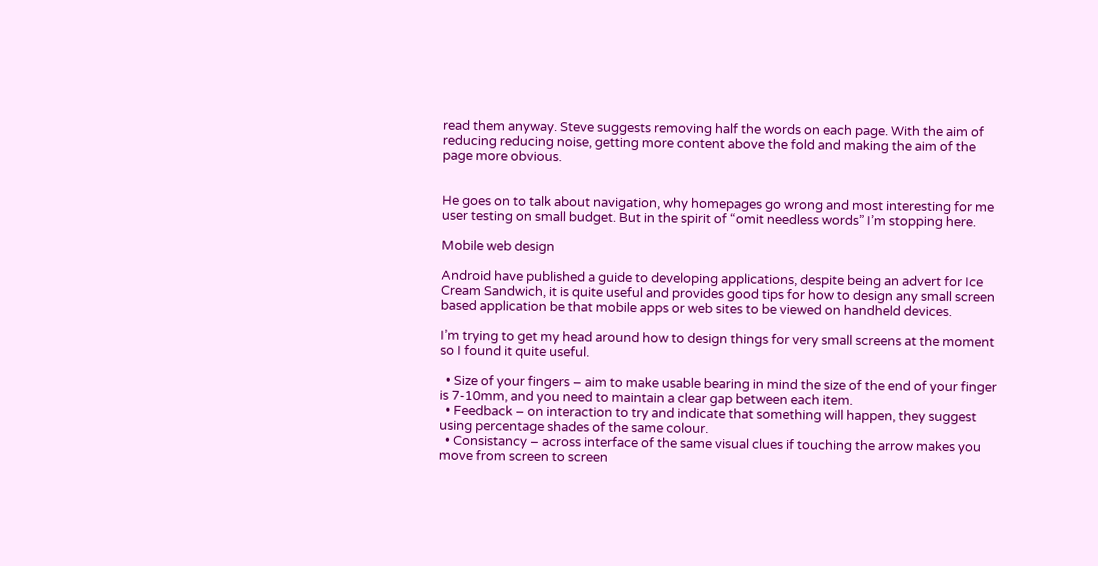read them anyway. Steve suggests removing half the words on each page. With the aim of reducing reducing noise, getting more content above the fold and making the aim of the page more obvious.


He goes on to talk about navigation, why homepages go wrong and most interesting for me user testing on small budget. But in the spirit of “omit needless words” I’m stopping here.

Mobile web design

Android have published a guide to developing applications, despite being an advert for Ice Cream Sandwich, it is quite useful and provides good tips for how to design any small screen based application be that mobile apps or web sites to be viewed on handheld devices.

I’m trying to get my head around how to design things for very small screens at the moment so I found it quite useful.

  • Size of your fingers – aim to make usable bearing in mind the size of the end of your finger is 7-10mm, and you need to maintain a clear gap between each item.
  • Feedback – on interaction to try and indicate that something will happen, they suggest using percentage shades of the same colour.
  • Consistancy – across interface of the same visual clues if touching the arrow makes you move from screen to screen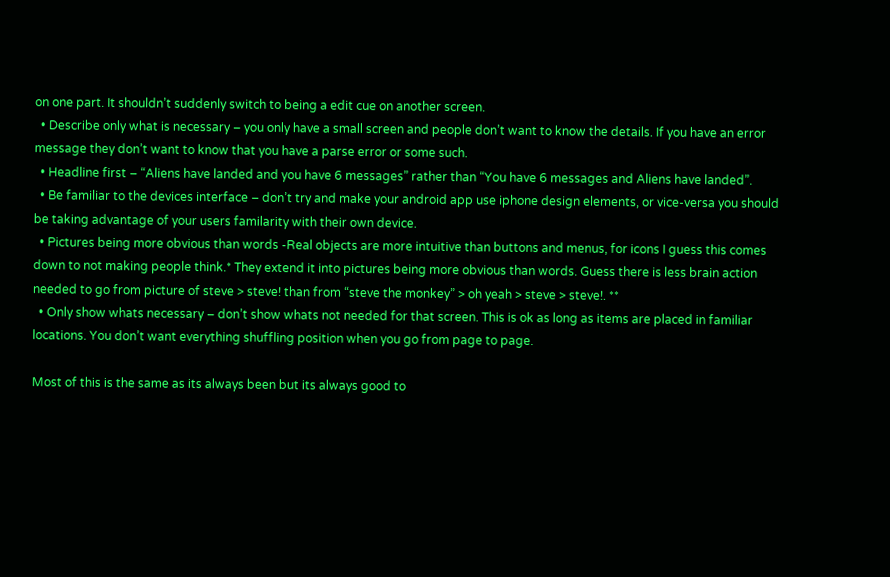on one part. It shouldn’t suddenly switch to being a edit cue on another screen.
  • Describe only what is necessary – you only have a small screen and people don’t want to know the details. If you have an error message they don’t want to know that you have a parse error or some such.
  • Headline first – “Aliens have landed and you have 6 messages” rather than “You have 6 messages and Aliens have landed”.
  • Be familiar to the devices interface – don’t try and make your android app use iphone design elements, or vice-versa you should be taking advantage of your users familarity with their own device.
  • Pictures being more obvious than words -Real objects are more intuitive than buttons and menus, for icons I guess this comes down to not making people think.* They extend it into pictures being more obvious than words. Guess there is less brain action needed to go from picture of steve > steve! than from “steve the monkey” > oh yeah > steve > steve!. **
  • Only show whats necessary – don’t show whats not needed for that screen. This is ok as long as items are placed in familiar locations. You don’t want everything shuffling position when you go from page to page.

Most of this is the same as its always been but its always good to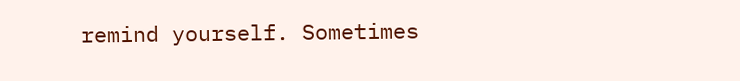remind yourself. Sometimes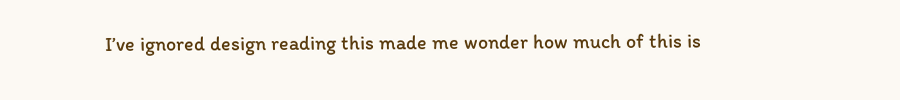I’ve ignored design reading this made me wonder how much of this is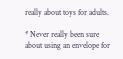really about toys for adults.

* Never really been sure about using an envelope for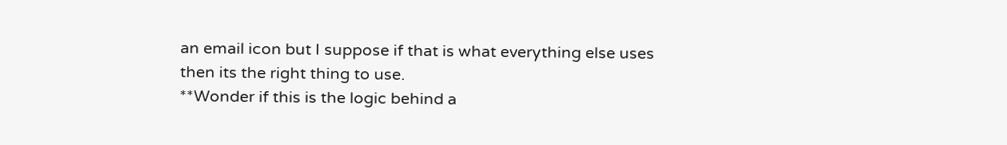an email icon but I suppose if that is what everything else uses then its the right thing to use.
**Wonder if this is the logic behind a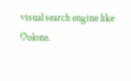visual search engine like Oolone.